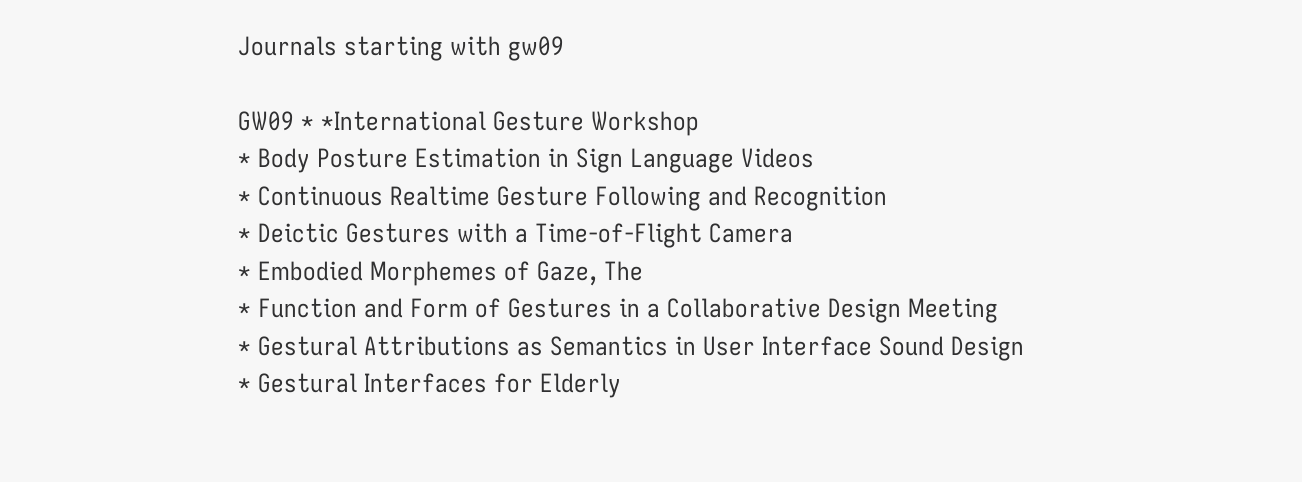Journals starting with gw09

GW09 * *International Gesture Workshop
* Body Posture Estimation in Sign Language Videos
* Continuous Realtime Gesture Following and Recognition
* Deictic Gestures with a Time-of-Flight Camera
* Embodied Morphemes of Gaze, The
* Function and Form of Gestures in a Collaborative Design Meeting
* Gestural Attributions as Semantics in User Interface Sound Design
* Gestural Interfaces for Elderly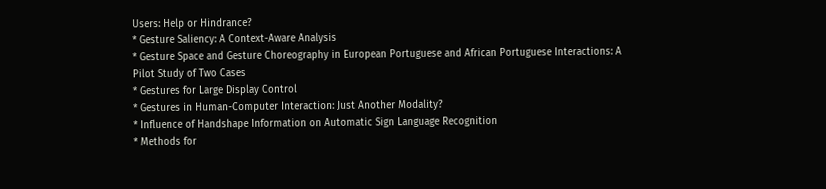Users: Help or Hindrance?
* Gesture Saliency: A Context-Aware Analysis
* Gesture Space and Gesture Choreography in European Portuguese and African Portuguese Interactions: A Pilot Study of Two Cases
* Gestures for Large Display Control
* Gestures in Human-Computer Interaction: Just Another Modality?
* Influence of Handshape Information on Automatic Sign Language Recognition
* Methods for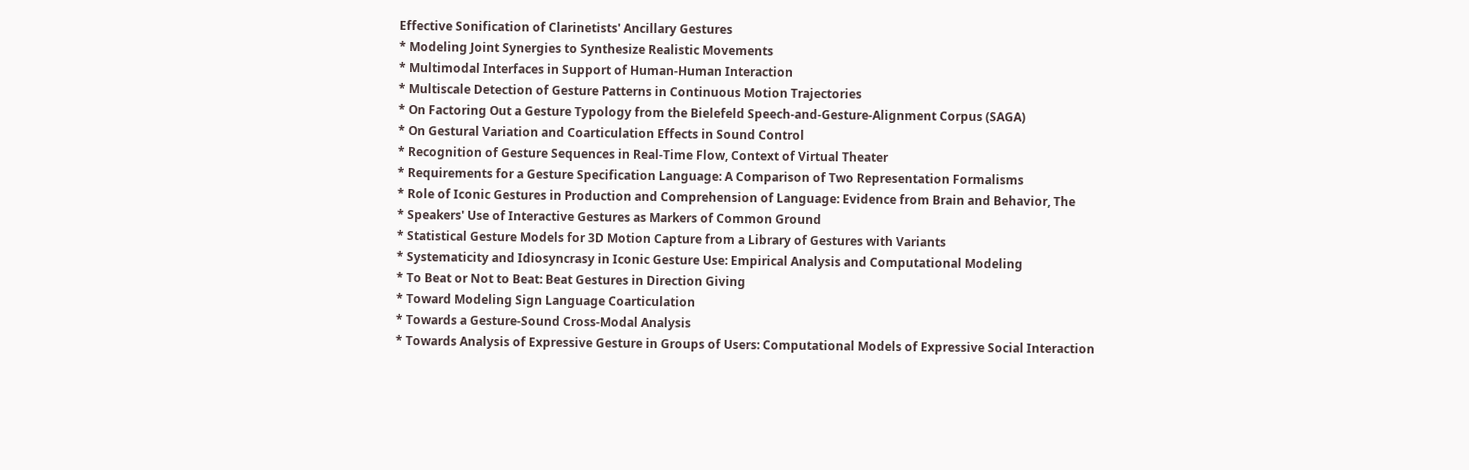Effective Sonification of Clarinetists' Ancillary Gestures
* Modeling Joint Synergies to Synthesize Realistic Movements
* Multimodal Interfaces in Support of Human-Human Interaction
* Multiscale Detection of Gesture Patterns in Continuous Motion Trajectories
* On Factoring Out a Gesture Typology from the Bielefeld Speech-and-Gesture-Alignment Corpus (SAGA)
* On Gestural Variation and Coarticulation Effects in Sound Control
* Recognition of Gesture Sequences in Real-Time Flow, Context of Virtual Theater
* Requirements for a Gesture Specification Language: A Comparison of Two Representation Formalisms
* Role of Iconic Gestures in Production and Comprehension of Language: Evidence from Brain and Behavior, The
* Speakers' Use of Interactive Gestures as Markers of Common Ground
* Statistical Gesture Models for 3D Motion Capture from a Library of Gestures with Variants
* Systematicity and Idiosyncrasy in Iconic Gesture Use: Empirical Analysis and Computational Modeling
* To Beat or Not to Beat: Beat Gestures in Direction Giving
* Toward Modeling Sign Language Coarticulation
* Towards a Gesture-Sound Cross-Modal Analysis
* Towards Analysis of Expressive Gesture in Groups of Users: Computational Models of Expressive Social Interaction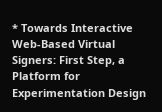* Towards Interactive Web-Based Virtual Signers: First Step, a Platform for Experimentation Design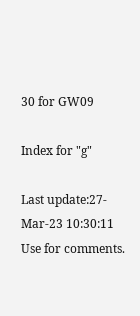30 for GW09

Index for "g"

Last update:27-Mar-23 10:30:11
Use for comments.